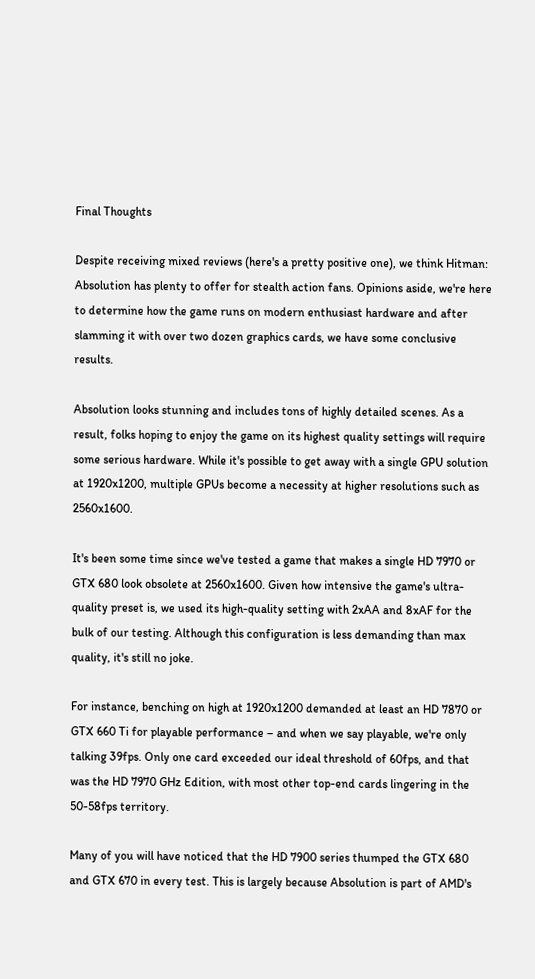Final Thoughts

Despite receiving mixed reviews (here's a pretty positive one), we think Hitman: Absolution has plenty to offer for stealth action fans. Opinions aside, we're here to determine how the game runs on modern enthusiast hardware and after slamming it with over two dozen graphics cards, we have some conclusive results.

Absolution looks stunning and includes tons of highly detailed scenes. As a result, folks hoping to enjoy the game on its highest quality settings will require some serious hardware. While it's possible to get away with a single GPU solution at 1920x1200, multiple GPUs become a necessity at higher resolutions such as 2560x1600.

It's been some time since we've tested a game that makes a single HD 7970 or GTX 680 look obsolete at 2560x1600. Given how intensive the game's ultra-quality preset is, we used its high-quality setting with 2xAA and 8xAF for the bulk of our testing. Although this configuration is less demanding than max quality, it's still no joke.

For instance, benching on high at 1920x1200 demanded at least an HD 7870 or GTX 660 Ti for playable performance – and when we say playable, we're only talking 39fps. Only one card exceeded our ideal threshold of 60fps, and that was the HD 7970 GHz Edition, with most other top-end cards lingering in the 50-58fps territory.

Many of you will have noticed that the HD 7900 series thumped the GTX 680 and GTX 670 in every test. This is largely because Absolution is part of AMD's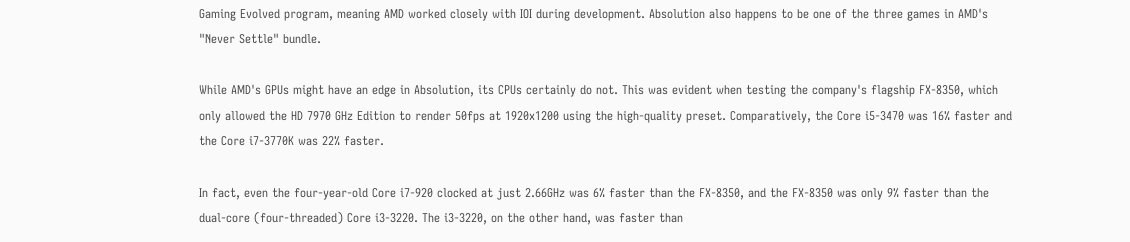Gaming Evolved program, meaning AMD worked closely with IOI during development. Absolution also happens to be one of the three games in AMD's "Never Settle" bundle.

While AMD's GPUs might have an edge in Absolution, its CPUs certainly do not. This was evident when testing the company's flagship FX-8350, which only allowed the HD 7970 GHz Edition to render 50fps at 1920x1200 using the high-quality preset. Comparatively, the Core i5-3470 was 16% faster and the Core i7-3770K was 22% faster.

In fact, even the four-year-old Core i7-920 clocked at just 2.66GHz was 6% faster than the FX-8350, and the FX-8350 was only 9% faster than the dual-core (four-threaded) Core i3-3220. The i3-3220, on the other hand, was faster than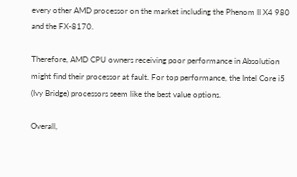every other AMD processor on the market including the Phenom II X4 980 and the FX-8170.

Therefore, AMD CPU owners receiving poor performance in Absolution might find their processor at fault. For top performance, the Intel Core i5 (Ivy Bridge) processors seem like the best value options.

Overall,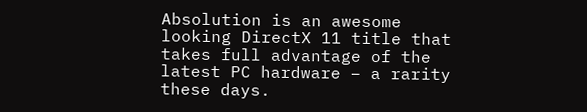Absolution is an awesome looking DirectX 11 title that takes full advantage of the latest PC hardware – a rarity these days.